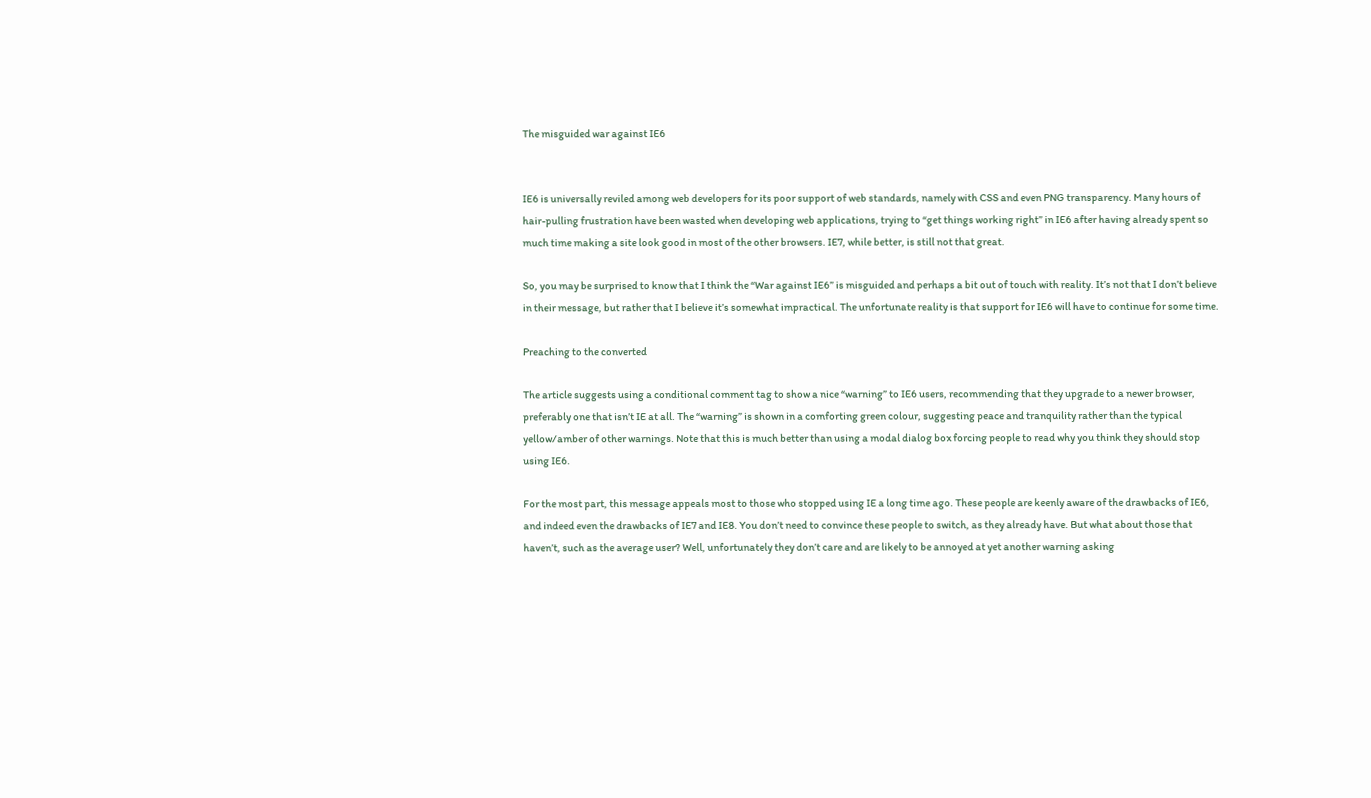The misguided war against IE6


IE6 is universally reviled among web developers for its poor support of web standards, namely with CSS and even PNG transparency. Many hours of hair-pulling frustration have been wasted when developing web applications, trying to “get things working right” in IE6 after having already spent so much time making a site look good in most of the other browsers. IE7, while better, is still not that great.

So, you may be surprised to know that I think the “War against IE6” is misguided and perhaps a bit out of touch with reality. It’s not that I don’t believe in their message, but rather that I believe it’s somewhat impractical. The unfortunate reality is that support for IE6 will have to continue for some time.

Preaching to the converted

The article suggests using a conditional comment tag to show a nice “warning” to IE6 users, recommending that they upgrade to a newer browser, preferably one that isn’t IE at all. The “warning” is shown in a comforting green colour, suggesting peace and tranquility rather than the typical yellow/amber of other warnings. Note that this is much better than using a modal dialog box forcing people to read why you think they should stop using IE6.

For the most part, this message appeals most to those who stopped using IE a long time ago. These people are keenly aware of the drawbacks of IE6, and indeed even the drawbacks of IE7 and IE8. You don’t need to convince these people to switch, as they already have. But what about those that haven’t, such as the average user? Well, unfortunately they don’t care and are likely to be annoyed at yet another warning asking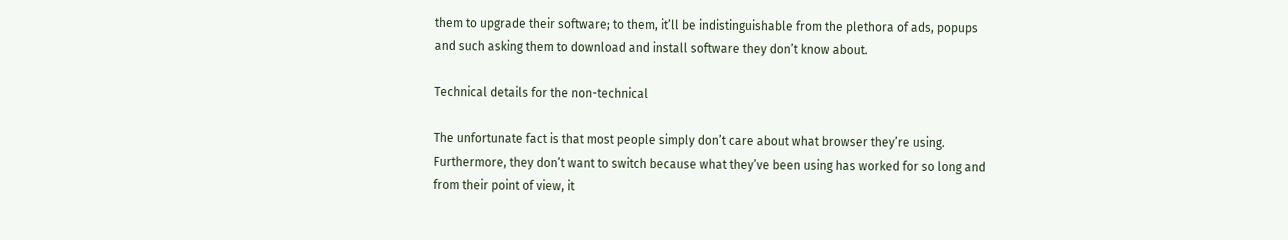them to upgrade their software; to them, it’ll be indistinguishable from the plethora of ads, popups and such asking them to download and install software they don’t know about.

Technical details for the non-technical

The unfortunate fact is that most people simply don’t care about what browser they’re using. Furthermore, they don’t want to switch because what they’ve been using has worked for so long and from their point of view, it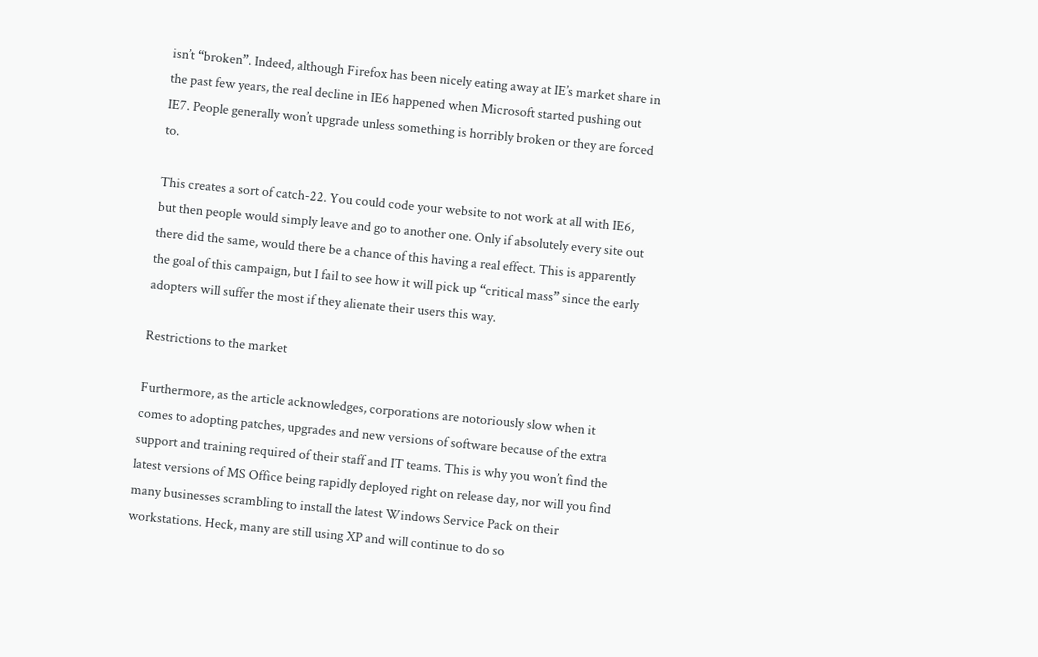isn’t “broken”. Indeed, although Firefox has been nicely eating away at IE’s market share in the past few years, the real decline in IE6 happened when Microsoft started pushing out IE7. People generally won’t upgrade unless something is horribly broken or they are forced to.

This creates a sort of catch-22. You could code your website to not work at all with IE6, but then people would simply leave and go to another one. Only if absolutely every site out there did the same, would there be a chance of this having a real effect. This is apparently the goal of this campaign, but I fail to see how it will pick up “critical mass” since the early adopters will suffer the most if they alienate their users this way.

Restrictions to the market

Furthermore, as the article acknowledges, corporations are notoriously slow when it comes to adopting patches, upgrades and new versions of software because of the extra support and training required of their staff and IT teams. This is why you won’t find the latest versions of MS Office being rapidly deployed right on release day, nor will you find many businesses scrambling to install the latest Windows Service Pack on their workstations. Heck, many are still using XP and will continue to do so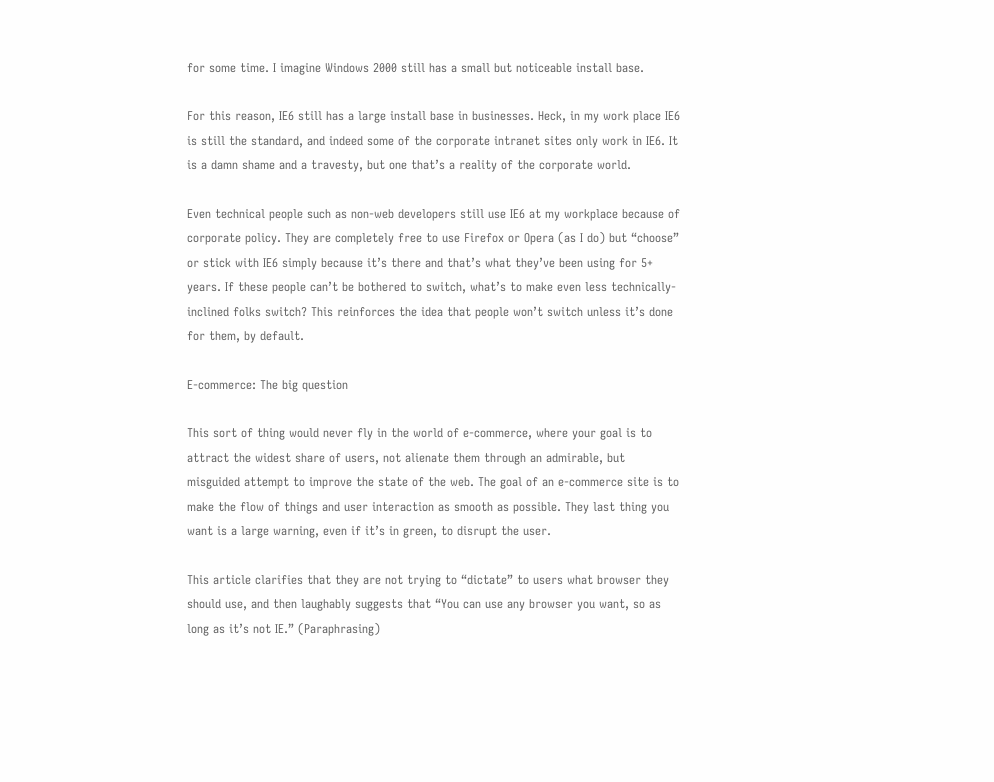for some time. I imagine Windows 2000 still has a small but noticeable install base.

For this reason, IE6 still has a large install base in businesses. Heck, in my work place IE6 is still the standard, and indeed some of the corporate intranet sites only work in IE6. It is a damn shame and a travesty, but one that’s a reality of the corporate world.

Even technical people such as non-web developers still use IE6 at my workplace because of corporate policy. They are completely free to use Firefox or Opera (as I do) but “choose” or stick with IE6 simply because it’s there and that’s what they’ve been using for 5+ years. If these people can’t be bothered to switch, what’s to make even less technically-inclined folks switch? This reinforces the idea that people won’t switch unless it’s done for them, by default.

E-commerce: The big question

This sort of thing would never fly in the world of e-commerce, where your goal is to attract the widest share of users, not alienate them through an admirable, but misguided attempt to improve the state of the web. The goal of an e-commerce site is to make the flow of things and user interaction as smooth as possible. They last thing you want is a large warning, even if it’s in green, to disrupt the user.

This article clarifies that they are not trying to “dictate” to users what browser they should use, and then laughably suggests that “You can use any browser you want, so as long as it’s not IE.” (Paraphrasing)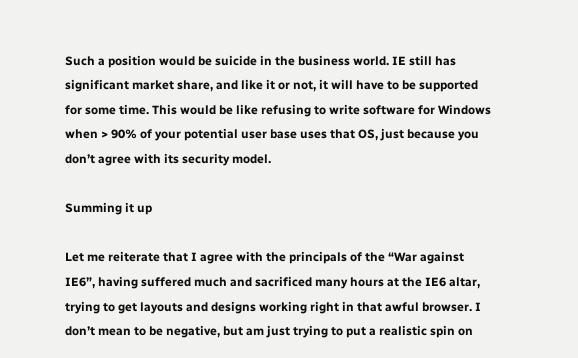Such a position would be suicide in the business world. IE still has significant market share, and like it or not, it will have to be supported for some time. This would be like refusing to write software for Windows when > 90% of your potential user base uses that OS, just because you don’t agree with its security model.

Summing it up

Let me reiterate that I agree with the principals of the “War against IE6”, having suffered much and sacrificed many hours at the IE6 altar, trying to get layouts and designs working right in that awful browser. I don’t mean to be negative, but am just trying to put a realistic spin on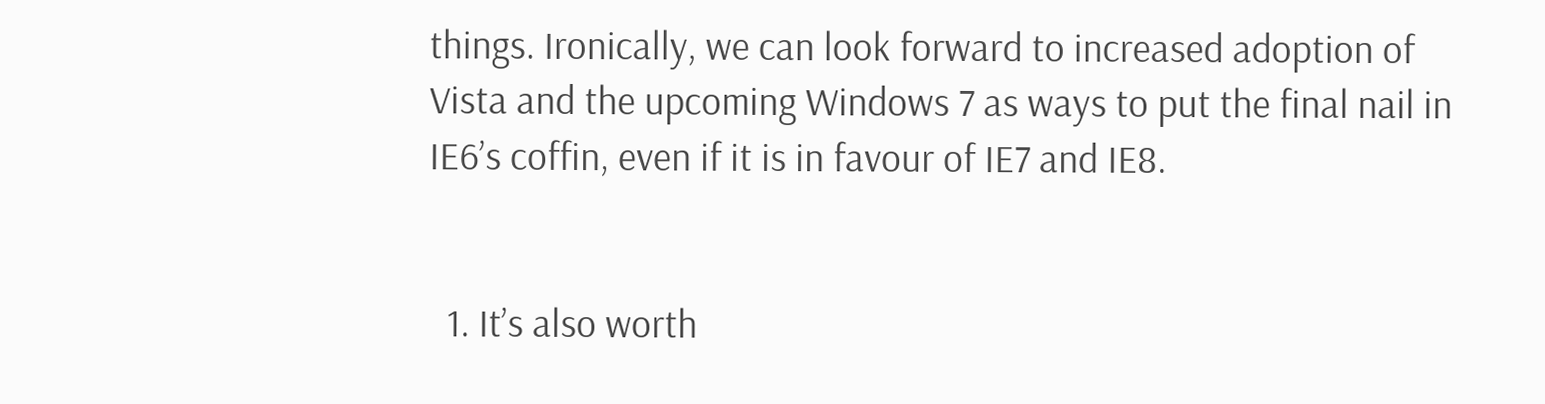things. Ironically, we can look forward to increased adoption of Vista and the upcoming Windows 7 as ways to put the final nail in IE6’s coffin, even if it is in favour of IE7 and IE8.


  1. It’s also worth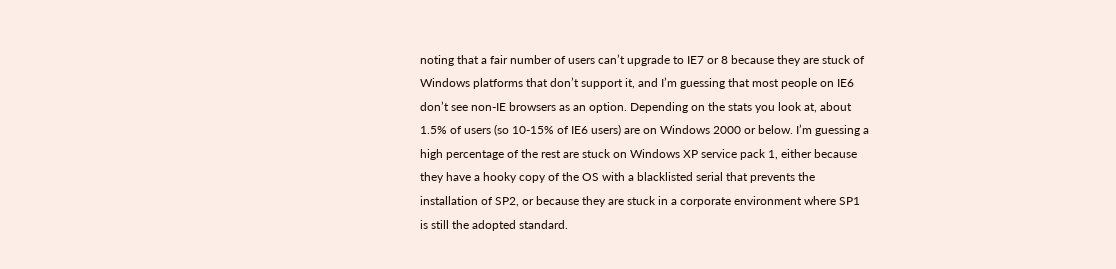noting that a fair number of users can’t upgrade to IE7 or 8 because they are stuck of Windows platforms that don’t support it, and I’m guessing that most people on IE6 don’t see non-IE browsers as an option. Depending on the stats you look at, about 1.5% of users (so 10-15% of IE6 users) are on Windows 2000 or below. I’m guessing a high percentage of the rest are stuck on Windows XP service pack 1, either because they have a hooky copy of the OS with a blacklisted serial that prevents the installation of SP2, or because they are stuck in a corporate environment where SP1 is still the adopted standard.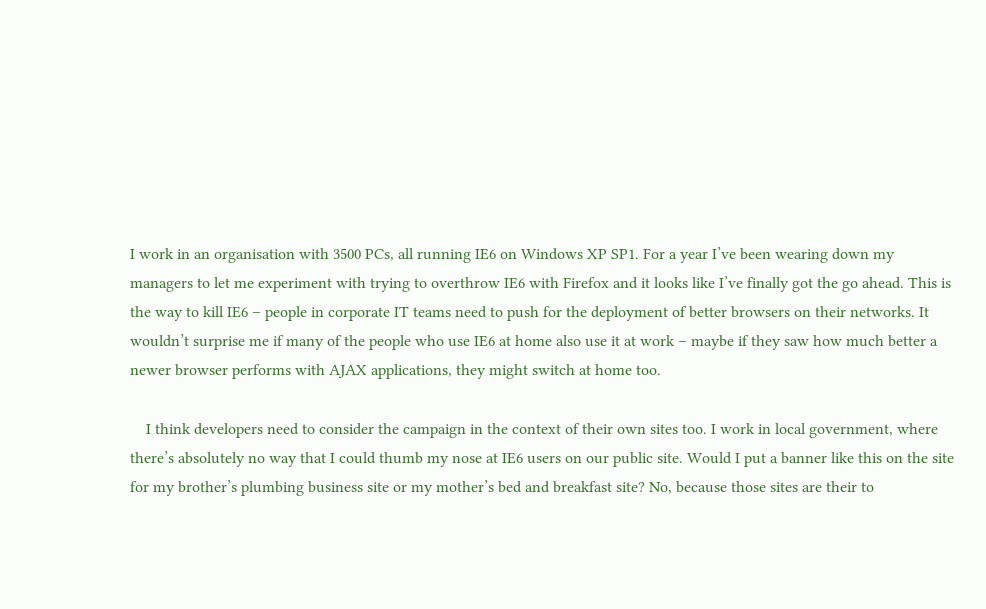I work in an organisation with 3500 PCs, all running IE6 on Windows XP SP1. For a year I’ve been wearing down my managers to let me experiment with trying to overthrow IE6 with Firefox and it looks like I’ve finally got the go ahead. This is the way to kill IE6 – people in corporate IT teams need to push for the deployment of better browsers on their networks. It wouldn’t surprise me if many of the people who use IE6 at home also use it at work – maybe if they saw how much better a newer browser performs with AJAX applications, they might switch at home too.

    I think developers need to consider the campaign in the context of their own sites too. I work in local government, where there’s absolutely no way that I could thumb my nose at IE6 users on our public site. Would I put a banner like this on the site for my brother’s plumbing business site or my mother’s bed and breakfast site? No, because those sites are their to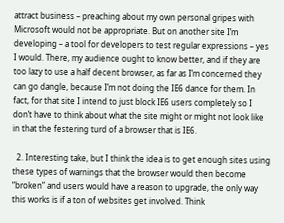attract business – preaching about my own personal gripes with Microsoft would not be appropriate. But on another site I’m developing – a tool for developers to test regular expressions – yes I would. There, my audience ought to know better, and if they are too lazy to use a half decent browser, as far as I’m concerned they can go dangle, because I’m not doing the IE6 dance for them. In fact, for that site I intend to just block IE6 users completely so I don’t have to think about what the site might or might not look like in that the festering turd of a browser that is IE6.

  2. Interesting take, but I think the idea is to get enough sites using these types of warnings that the browser would then become “broken” and users would have a reason to upgrade, the only way this works is if a ton of websites get involved. Think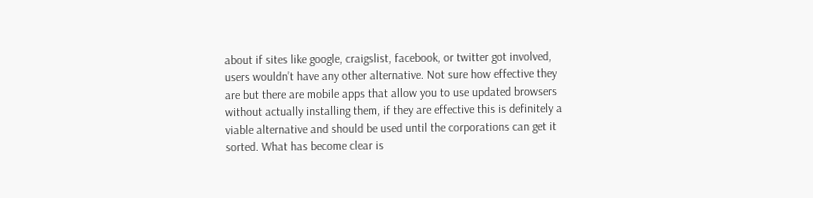about if sites like google, craigslist, facebook, or twitter got involved, users wouldn’t have any other alternative. Not sure how effective they are but there are mobile apps that allow you to use updated browsers without actually installing them, if they are effective this is definitely a viable alternative and should be used until the corporations can get it sorted. What has become clear is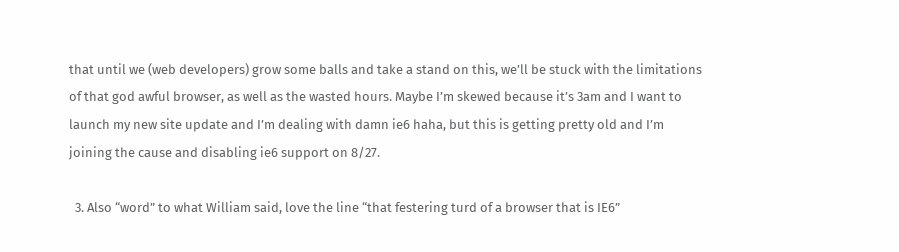that until we (web developers) grow some balls and take a stand on this, we’ll be stuck with the limitations of that god awful browser, as well as the wasted hours. Maybe I’m skewed because it’s 3am and I want to launch my new site update and I’m dealing with damn ie6 haha, but this is getting pretty old and I’m joining the cause and disabling ie6 support on 8/27.

  3. Also “word” to what William said, love the line “that festering turd of a browser that is IE6”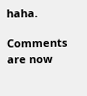haha.

Comments are now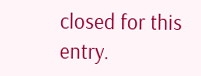closed for this entry.